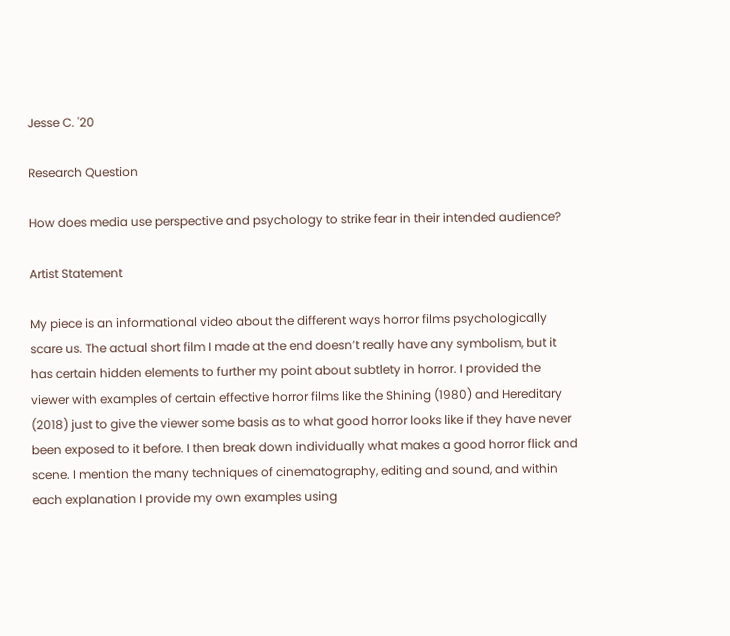Jesse C. '20

Research Question

How does media use perspective and psychology to strike fear in their intended audience?

Artist Statement

My piece is an informational video about the different ways horror films psychologically scare us. The actual short film I made at the end doesn’t really have any symbolism, but it has certain hidden elements to further my point about subtlety in horror. I provided the viewer with examples of certain effective horror films like the Shining (1980) and Hereditary (2018) just to give the viewer some basis as to what good horror looks like if they have never been exposed to it before. I then break down individually what makes a good horror flick and scene. I mention the many techniques of cinematography, editing and sound, and within each explanation I provide my own examples using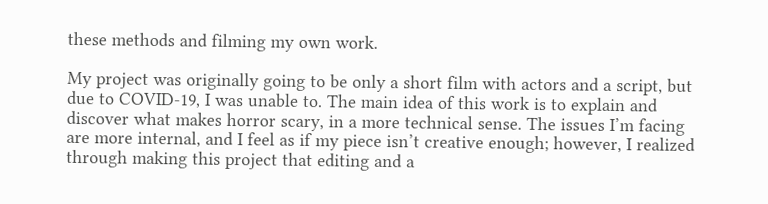these methods and filming my own work.

My project was originally going to be only a short film with actors and a script, but due to COVID-19, I was unable to. The main idea of this work is to explain and discover what makes horror scary, in a more technical sense. The issues I’m facing are more internal, and I feel as if my piece isn’t creative enough; however, I realized through making this project that editing and a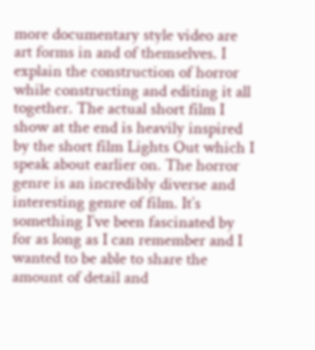more documentary style video are art forms in and of themselves. I explain the construction of horror while constructing and editing it all together. The actual short film I show at the end is heavily inspired by the short film Lights Out which I speak about earlier on. The horror genre is an incredibly diverse and interesting genre of film. It’s something I’ve been fascinated by for as long as I can remember and I wanted to be able to share the amount of detail and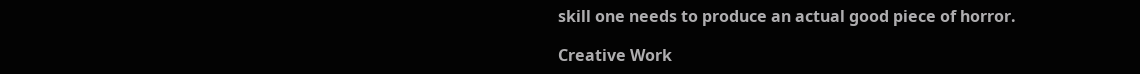skill one needs to produce an actual good piece of horror.

Creative Work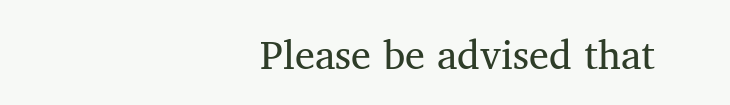Please be advised that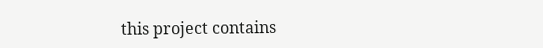this project contains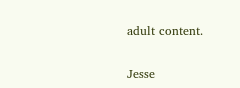adult content.

Jesse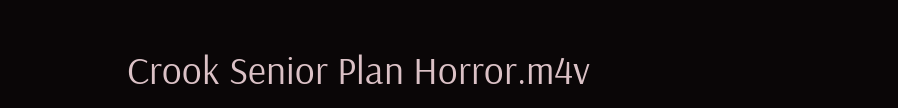Crook Senior Plan Horror.m4v